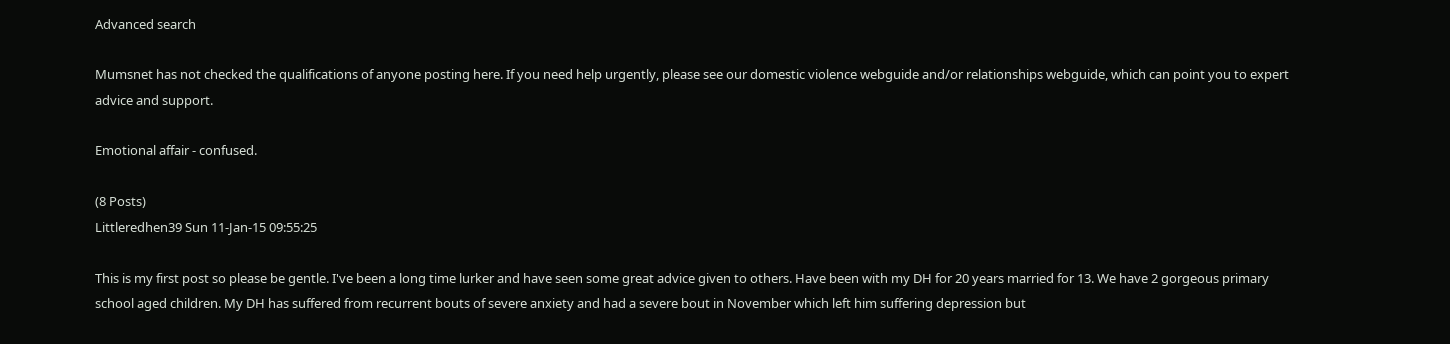Advanced search

Mumsnet has not checked the qualifications of anyone posting here. If you need help urgently, please see our domestic violence webguide and/or relationships webguide, which can point you to expert advice and support.

Emotional affair - confused.

(8 Posts)
Littleredhen39 Sun 11-Jan-15 09:55:25

This is my first post so please be gentle. I've been a long time lurker and have seen some great advice given to others. Have been with my DH for 20 years married for 13. We have 2 gorgeous primary school aged children. My DH has suffered from recurrent bouts of severe anxiety and had a severe bout in November which left him suffering depression but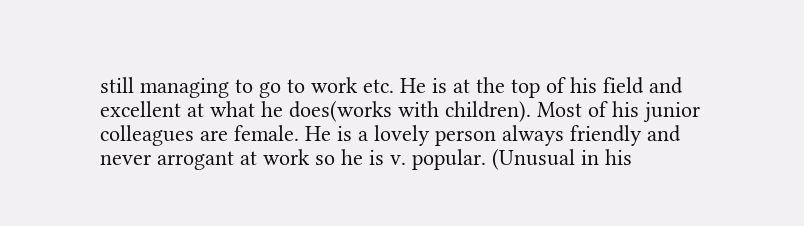still managing to go to work etc. He is at the top of his field and excellent at what he does(works with children). Most of his junior colleagues are female. He is a lovely person always friendly and never arrogant at work so he is v. popular. (Unusual in his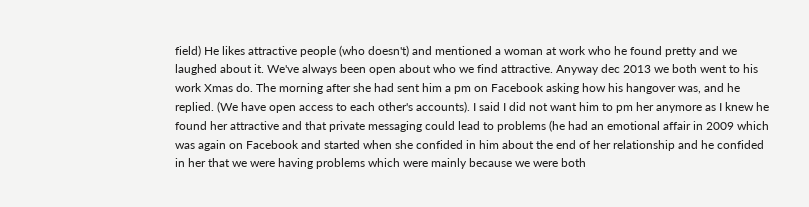field) He likes attractive people (who doesn't) and mentioned a woman at work who he found pretty and we laughed about it. We've always been open about who we find attractive. Anyway dec 2013 we both went to his work Xmas do. The morning after she had sent him a pm on Facebook asking how his hangover was, and he replied. (We have open access to each other's accounts). I said I did not want him to pm her anymore as I knew he found her attractive and that private messaging could lead to problems (he had an emotional affair in 2009 which was again on Facebook and started when she confided in him about the end of her relationship and he confided in her that we were having problems which were mainly because we were both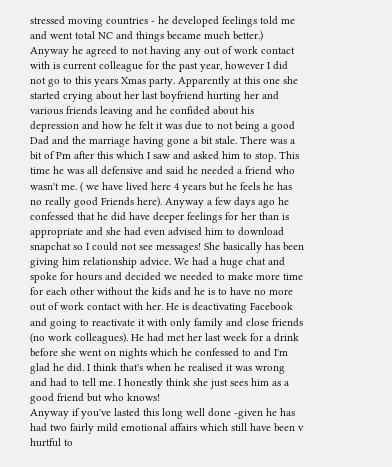stressed moving countries - he developed feelings told me and went total NC and things became much better.) Anyway he agreed to not having any out of work contact with is current colleague for the past year, however I did not go to this years Xmas party. Apparently at this one she started crying about her last boyfriend hurting her and various friends leaving and he confided about his depression and how he felt it was due to not being a good Dad and the marriage having gone a bit stale. There was a bit of Pm after this which I saw and asked him to stop. This time he was all defensive and said he needed a friend who wasn't me. ( we have lived here 4 years but he feels he has no really good Friends here). Anyway a few days ago he confessed that he did have deeper feelings for her than is appropriate and she had even advised him to download snapchat so I could not see messages! She basically has been giving him relationship advice. We had a huge chat and spoke for hours and decided we needed to make more time for each other without the kids and he is to have no more out of work contact with her. He is deactivating Facebook and going to reactivate it with only family and close friends (no work colleagues). He had met her last week for a drink before she went on nights which he confessed to and I'm glad he did. I think that's when he realised it was wrong and had to tell me. I honestly think she just sees him as a good friend but who knows!
Anyway if you've lasted this long well done -given he has had two fairly mild emotional affairs which still have been v hurtful to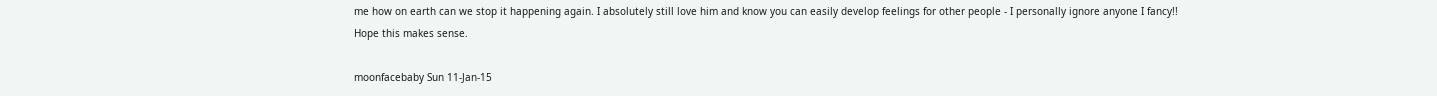me how on earth can we stop it happening again. I absolutely still love him and know you can easily develop feelings for other people - I personally ignore anyone I fancy!!
Hope this makes sense.

moonfacebaby Sun 11-Jan-15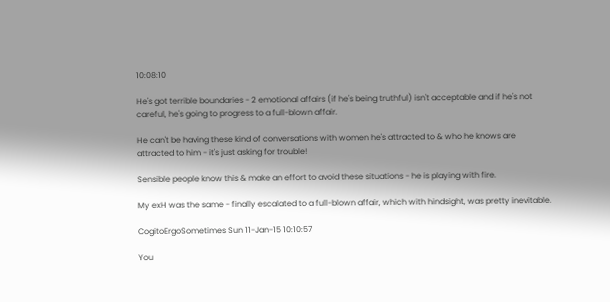10:08:10

He's got terrible boundaries - 2 emotional affairs (if he's being truthful) isn't acceptable and if he's not careful, he's going to progress to a full-blown affair.

He can't be having these kind of conversations with women he's attracted to & who he knows are attracted to him - it's just asking for trouble!

Sensible people know this & make an effort to avoid these situations - he is playing with fire.

My exH was the same - finally escalated to a full-blown affair, which with hindsight, was pretty inevitable.

CogitoErgoSometimes Sun 11-Jan-15 10:10:57

You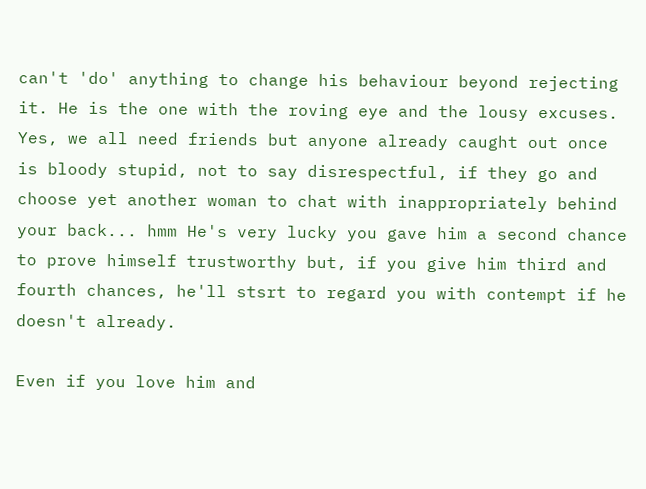can't 'do' anything to change his behaviour beyond rejecting it. He is the one with the roving eye and the lousy excuses. Yes, we all need friends but anyone already caught out once is bloody stupid, not to say disrespectful, if they go and choose yet another woman to chat with inappropriately behind your back... hmm He's very lucky you gave him a second chance to prove himself trustworthy but, if you give him third and fourth chances, he'll stsrt to regard you with contempt if he doesn't already.

Even if you love him and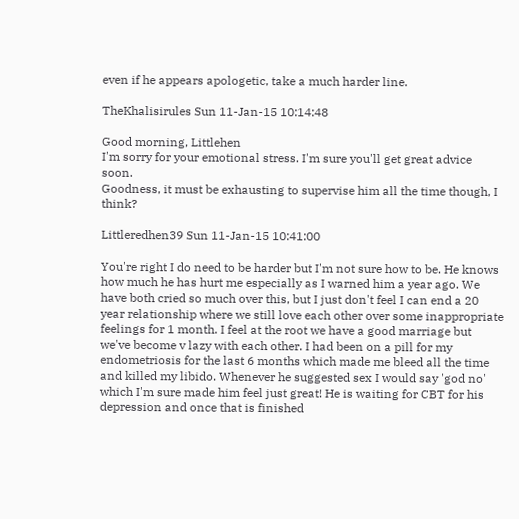even if he appears apologetic, take a much harder line.

TheKhalisirules Sun 11-Jan-15 10:14:48

Good morning, Littlehen
I'm sorry for your emotional stress. I'm sure you'll get great advice soon.
Goodness, it must be exhausting to supervise him all the time though, I think?

Littleredhen39 Sun 11-Jan-15 10:41:00

You're right I do need to be harder but I'm not sure how to be. He knows how much he has hurt me especially as I warned him a year ago. We have both cried so much over this, but I just don't feel I can end a 20 year relationship where we still love each other over some inappropriate feelings for 1 month. I feel at the root we have a good marriage but we've become v lazy with each other. I had been on a pill for my endometriosis for the last 6 months which made me bleed all the time and killed my libido. Whenever he suggested sex I would say 'god no' which I'm sure made him feel just great! He is waiting for CBT for his depression and once that is finished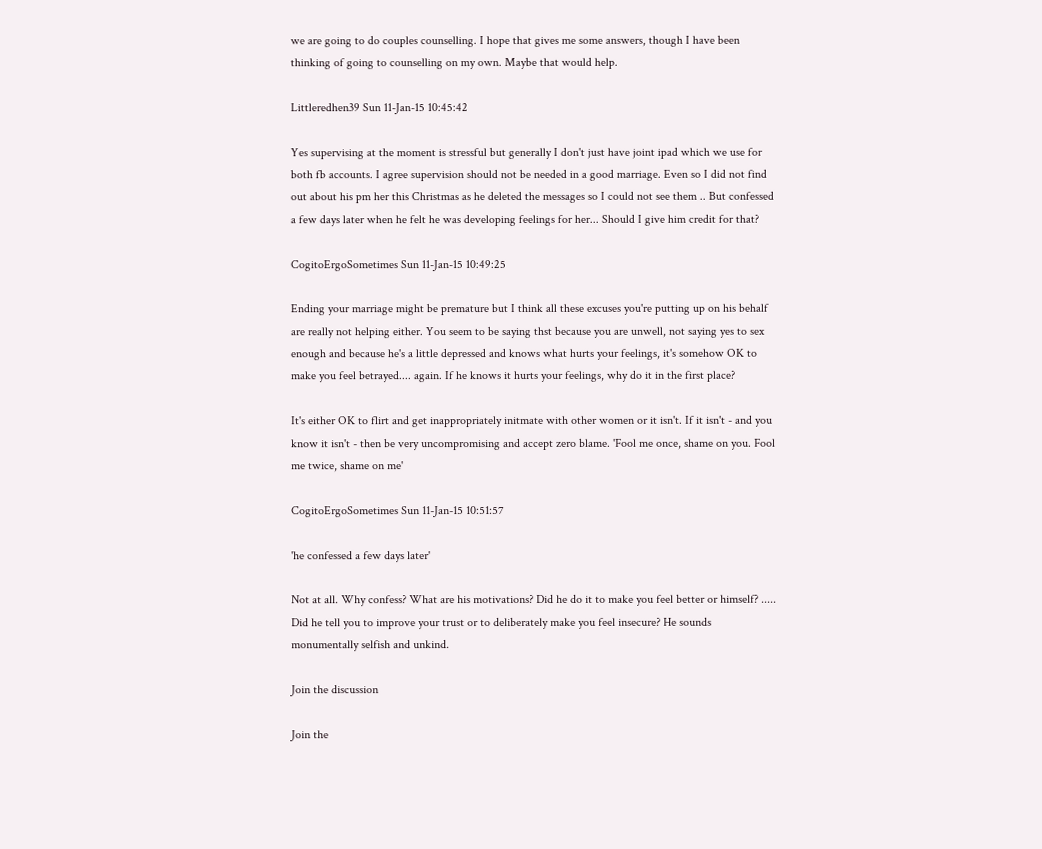we are going to do couples counselling. I hope that gives me some answers, though I have been thinking of going to counselling on my own. Maybe that would help.

Littleredhen39 Sun 11-Jan-15 10:45:42

Yes supervising at the moment is stressful but generally I don't just have joint ipad which we use for both fb accounts. I agree supervision should not be needed in a good marriage. Even so I did not find out about his pm her this Christmas as he deleted the messages so I could not see them .. But confessed a few days later when he felt he was developing feelings for her... Should I give him credit for that?

CogitoErgoSometimes Sun 11-Jan-15 10:49:25

Ending your marriage might be premature but I think all these excuses you're putting up on his behalf are really not helping either. You seem to be saying thst because you are unwell, not saying yes to sex enough and because he's a little depressed and knows what hurts your feelings, it's somehow OK to make you feel betrayed.... again. If he knows it hurts your feelings, why do it in the first place?

It's either OK to flirt and get inappropriately initmate with other women or it isn't. If it isn't - and you know it isn't - then be very uncompromising and accept zero blame. 'Fool me once, shame on you. Fool me twice, shame on me'

CogitoErgoSometimes Sun 11-Jan-15 10:51:57

'he confessed a few days later'

Not at all. Why confess? What are his motivations? Did he do it to make you feel better or himself? ..... Did he tell you to improve your trust or to deliberately make you feel insecure? He sounds monumentally selfish and unkind.

Join the discussion

Join the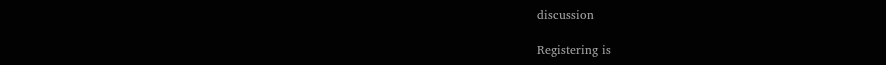discussion

Registering is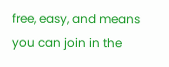free, easy, and means you can join in the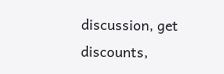discussion, get discounts,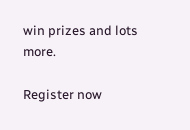win prizes and lots more.

Register now